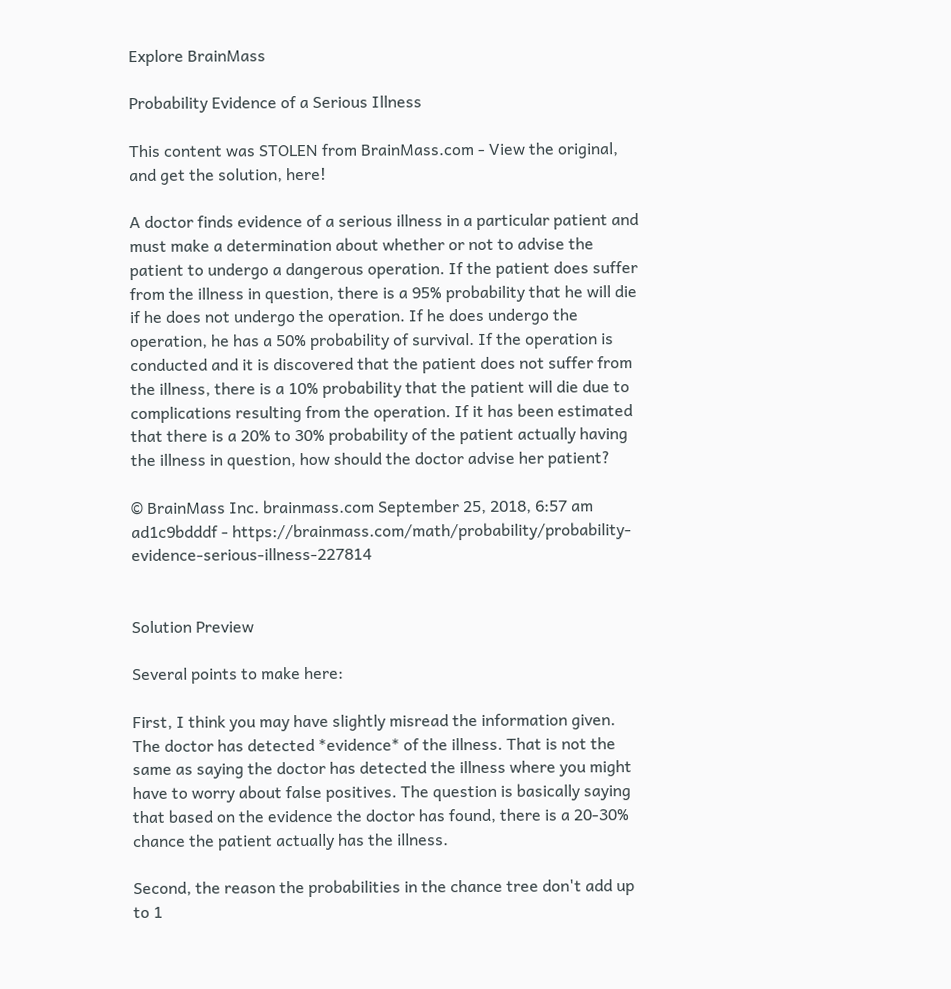Explore BrainMass

Probability Evidence of a Serious Illness

This content was STOLEN from BrainMass.com - View the original, and get the solution, here!

A doctor finds evidence of a serious illness in a particular patient and must make a determination about whether or not to advise the patient to undergo a dangerous operation. If the patient does suffer from the illness in question, there is a 95% probability that he will die if he does not undergo the operation. If he does undergo the operation, he has a 50% probability of survival. If the operation is conducted and it is discovered that the patient does not suffer from the illness, there is a 10% probability that the patient will die due to complications resulting from the operation. If it has been estimated that there is a 20% to 30% probability of the patient actually having the illness in question, how should the doctor advise her patient?

© BrainMass Inc. brainmass.com September 25, 2018, 6:57 am ad1c9bdddf - https://brainmass.com/math/probability/probability-evidence-serious-illness-227814


Solution Preview

Several points to make here:

First, I think you may have slightly misread the information given. The doctor has detected *evidence* of the illness. That is not the same as saying the doctor has detected the illness where you might have to worry about false positives. The question is basically saying that based on the evidence the doctor has found, there is a 20-30% chance the patient actually has the illness.

Second, the reason the probabilities in the chance tree don't add up to 1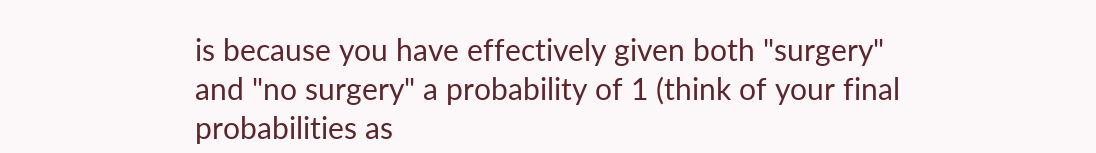is because you have effectively given both "surgery" and "no surgery" a probability of 1 (think of your final probabilities as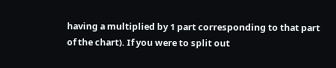having a multiplied by 1 part corresponding to that part of the chart). If you were to split out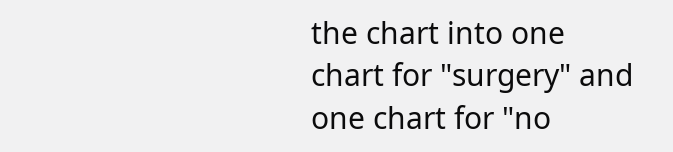the chart into one chart for "surgery" and one chart for "no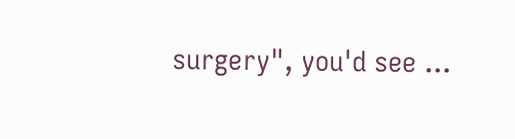surgery", you'd see ...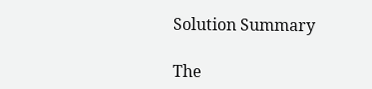Solution Summary

The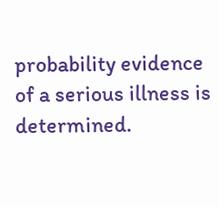probability evidence of a serious illness is determined.